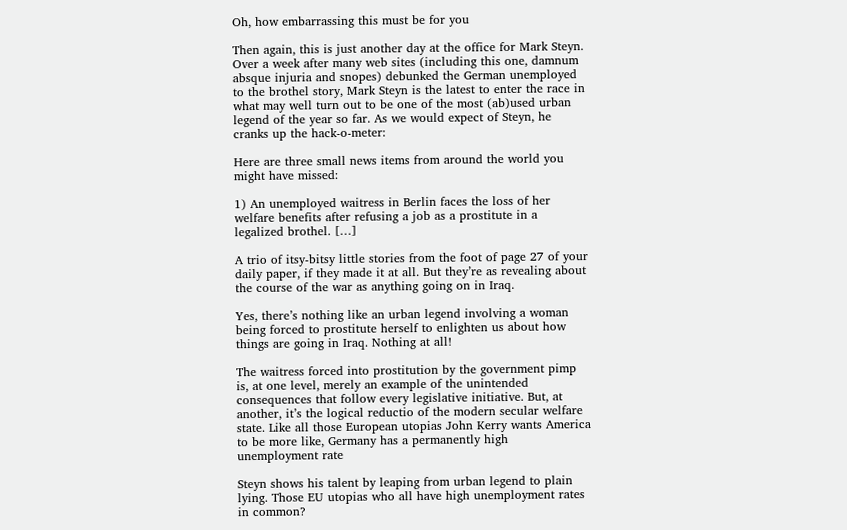Oh, how embarrassing this must be for you

Then again, this is just another day at the office for Mark Steyn. Over a week after many web sites (including this one, damnum absque injuria and snopes) debunked the German unemployed to the brothel story, Mark Steyn is the latest to enter the race in what may well turn out to be one of the most (ab)used urban legend of the year so far. As we would expect of Steyn, he cranks up the hack-o-meter:

Here are three small news items from around the world you might have missed:

1) An unemployed waitress in Berlin faces the loss of her welfare benefits after refusing a job as a prostitute in a legalized brothel. […]

A trio of itsy-bitsy little stories from the foot of page 27 of your daily paper, if they made it at all. But they’re as revealing about the course of the war as anything going on in Iraq.

Yes, there’s nothing like an urban legend involving a woman being forced to prostitute herself to enlighten us about how things are going in Iraq. Nothing at all!

The waitress forced into prostitution by the government pimp is, at one level, merely an example of the unintended consequences that follow every legislative initiative. But, at another, it’s the logical reductio of the modern secular welfare state. Like all those European utopias John Kerry wants America to be more like, Germany has a permanently high unemployment rate

Steyn shows his talent by leaping from urban legend to plain lying. Those EU utopias who all have high unemployment rates in common?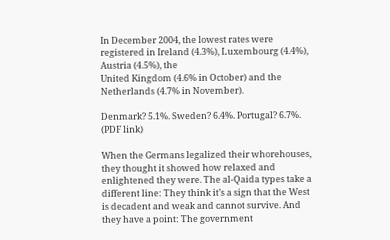In December 2004, the lowest rates were registered in Ireland (4.3%), Luxembourg (4.4%), Austria (4.5%), the
United Kingdom (4.6% in October) and the Netherlands (4.7% in November).

Denmark? 5.1%. Sweden? 6.4%. Portugal? 6.7%. (PDF link)

When the Germans legalized their whorehouses, they thought it showed how relaxed and enlightened they were. The al-Qaida types take a different line: They think it’s a sign that the West is decadent and weak and cannot survive. And they have a point: The government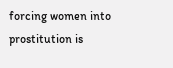forcing women into prostitution is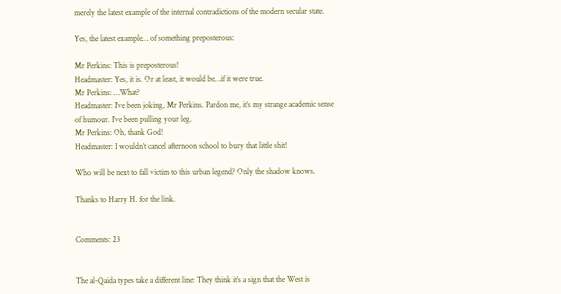merely the latest example of the internal contradictions of the modern secular state.

Yes, the latest example… of something preposterous:

Mr Perkins: This is preposterous!
Headmaster: Yes, it is. Or at least, it would be…if it were true.
Mr Perkins: …What?
Headmaster: I’ve been joking, Mr Perkins. Pardon me, it’s my strange academic sense of humour. I’ve been pulling your leg.
Mr Perkins: Oh, thank God!
Headmaster: I wouldn’t cancel afternoon school to bury that little shit!

Who will be next to fall victim to this urban legend? Only the shadow knows.

Thanks to Harry H. for the link.


Comments: 23


The al-Qaida types take a different line: They think it’s a sign that the West is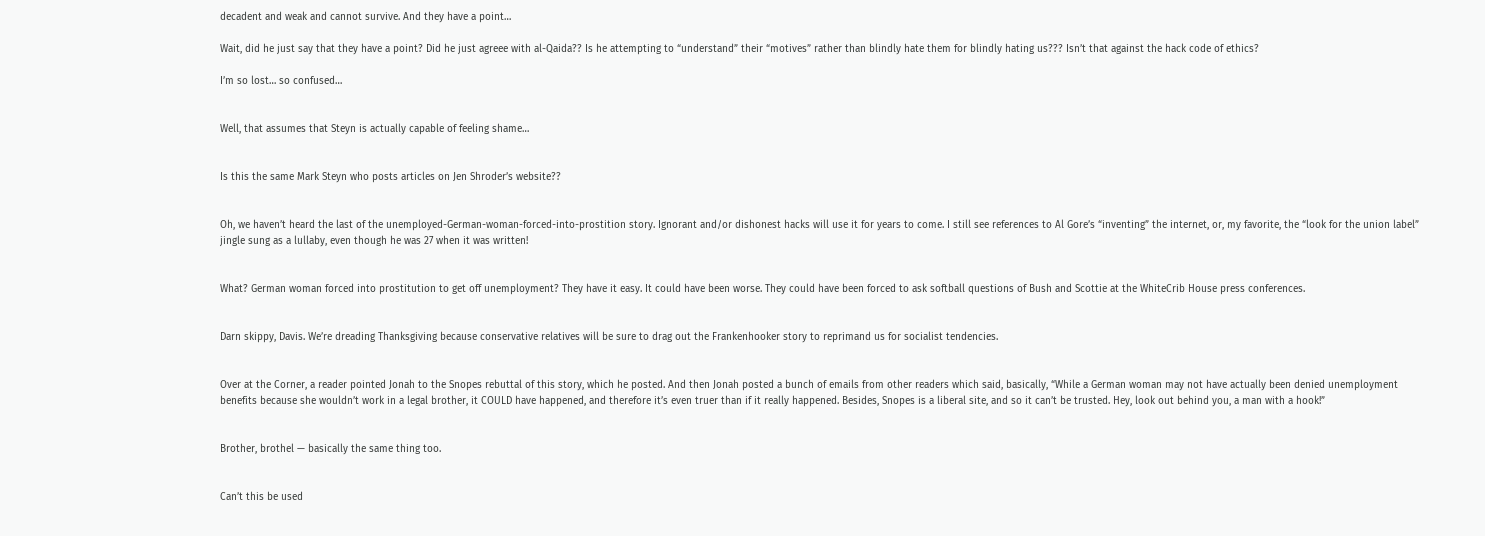decadent and weak and cannot survive. And they have a point…

Wait, did he just say that they have a point? Did he just agreee with al-Qaida?? Is he attempting to “understand” their “motives” rather than blindly hate them for blindly hating us??? Isn’t that against the hack code of ethics?

I’m so lost… so confused…


Well, that assumes that Steyn is actually capable of feeling shame…


Is this the same Mark Steyn who posts articles on Jen Shroder’s website??


Oh, we haven’t heard the last of the unemployed-German-woman-forced-into-prostition story. Ignorant and/or dishonest hacks will use it for years to come. I still see references to Al Gore’s “inventing” the internet, or, my favorite, the “look for the union label” jingle sung as a lullaby, even though he was 27 when it was written!


What? German woman forced into prostitution to get off unemployment? They have it easy. It could have been worse. They could have been forced to ask softball questions of Bush and Scottie at the WhiteCrib House press conferences.


Darn skippy, Davis. We’re dreading Thanksgiving because conservative relatives will be sure to drag out the Frankenhooker story to reprimand us for socialist tendencies.


Over at the Corner, a reader pointed Jonah to the Snopes rebuttal of this story, which he posted. And then Jonah posted a bunch of emails from other readers which said, basically, “While a German woman may not have actually been denied unemployment benefits because she wouldn’t work in a legal brother, it COULD have happened, and therefore it’s even truer than if it really happened. Besides, Snopes is a liberal site, and so it can’t be trusted. Hey, look out behind you, a man with a hook!”


Brother, brothel — basically the same thing too.


Can’t this be used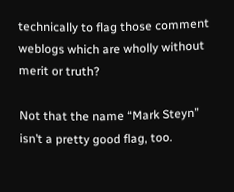technically to flag those comment weblogs which are wholly without merit or truth?

Not that the name “Mark Steyn” isn’t a pretty good flag, too.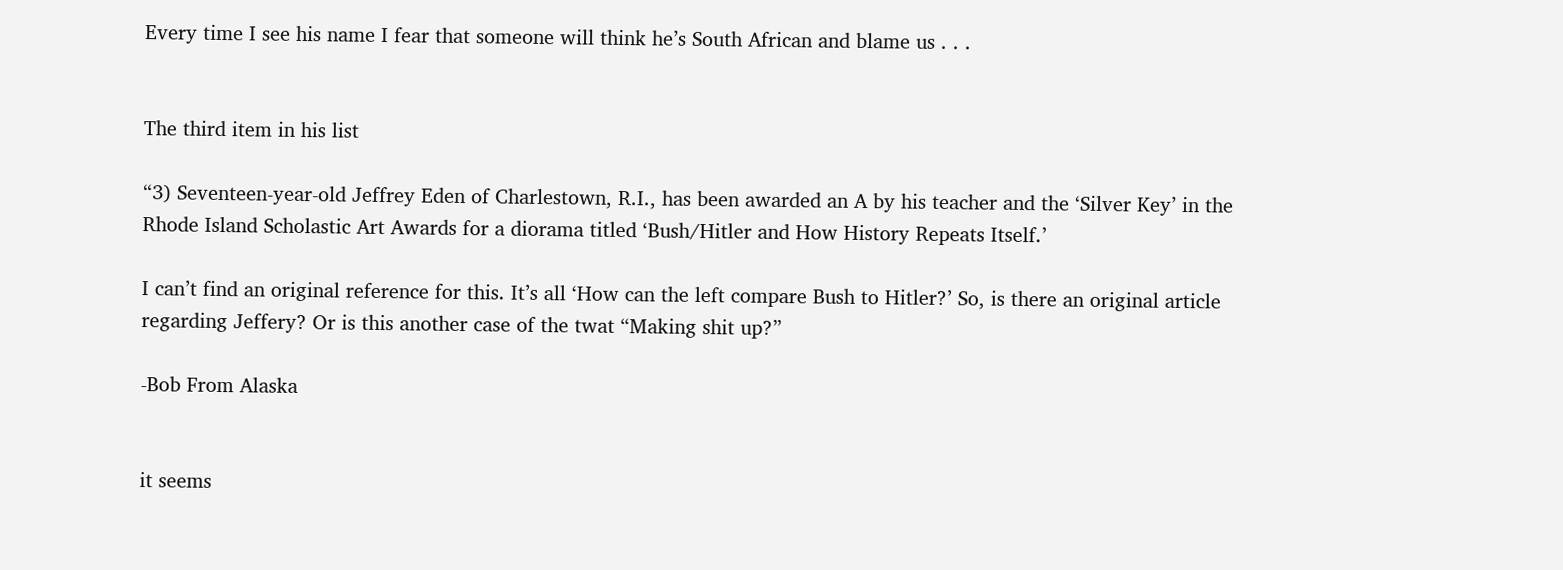Every time I see his name I fear that someone will think he’s South African and blame us . . .


The third item in his list

“3) Seventeen-year-old Jeffrey Eden of Charlestown, R.I., has been awarded an A by his teacher and the ‘Silver Key’ in the Rhode Island Scholastic Art Awards for a diorama titled ‘Bush/Hitler and How History Repeats Itself.’

I can’t find an original reference for this. It’s all ‘How can the left compare Bush to Hitler?’ So, is there an original article regarding Jeffery? Or is this another case of the twat “Making shit up?”

-Bob From Alaska


it seems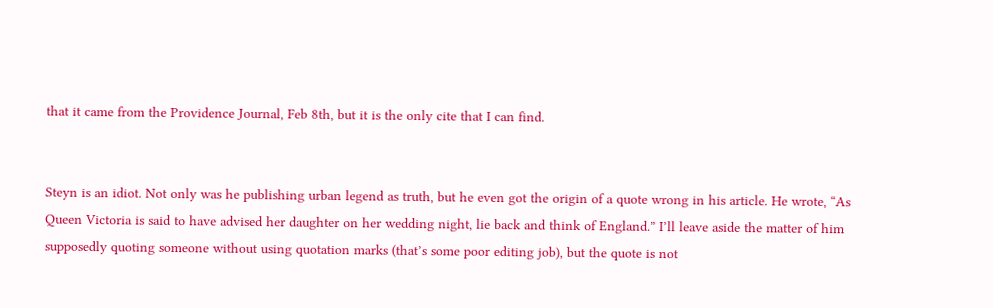that it came from the Providence Journal, Feb 8th, but it is the only cite that I can find.


Steyn is an idiot. Not only was he publishing urban legend as truth, but he even got the origin of a quote wrong in his article. He wrote, “As Queen Victoria is said to have advised her daughter on her wedding night, lie back and think of England.” I’ll leave aside the matter of him supposedly quoting someone without using quotation marks (that’s some poor editing job), but the quote is not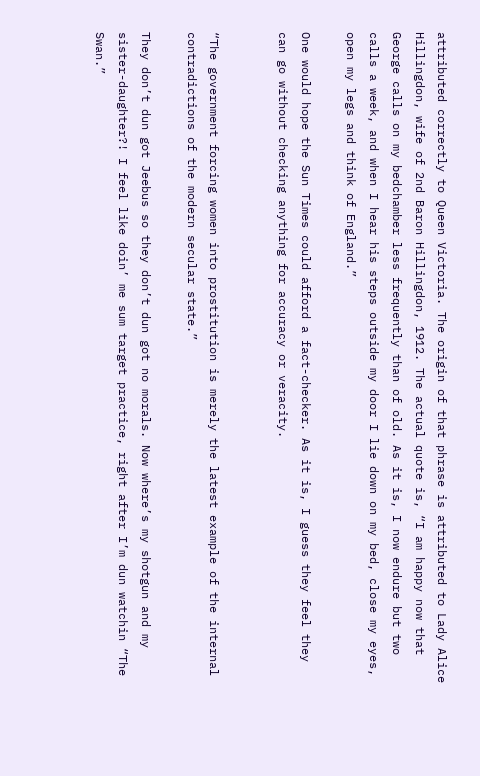attributed correctly to Queen Victoria. The origin of that phrase is attributed to Lady Alice Hillingdon, wife of 2nd Baron Hillingdon, 1912. The actual quote is, “I am happy now that George calls on my bedchamber less frequently than of old. As it is, I now endure but two calls a week, and when I hear his steps outside my door I lie down on my bed, close my eyes, open my legs and think of England.”

One would hope the Sun Times could afford a fact-checker. As it is, I guess they feel they can go without checking anything for accuracy or veracity.


“The government forcing women into prostitution is merely the latest example of the internal contradictions of the modern secular state.”

They don’t dun got Jeebus so they don’t dun got no morals. Now where’s my shotgun and my sister-daughter?! I feel like doin’ me sum target practice, right after I’m dun watchin “The Swan.”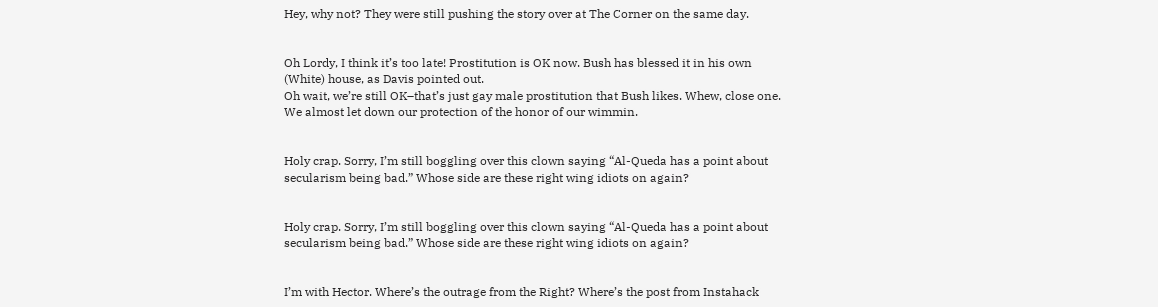Hey, why not? They were still pushing the story over at The Corner on the same day.


Oh Lordy, I think it’s too late! Prostitution is OK now. Bush has blessed it in his own (White) house, as Davis pointed out.
Oh wait, we’re still OK–that’s just gay male prostitution that Bush likes. Whew, close one. We almost let down our protection of the honor of our wimmin.


Holy crap. Sorry, I’m still boggling over this clown saying “Al-Queda has a point about secularism being bad.” Whose side are these right wing idiots on again?


Holy crap. Sorry, I’m still boggling over this clown saying “Al-Queda has a point about secularism being bad.” Whose side are these right wing idiots on again?


I’m with Hector. Where’s the outrage from the Right? Where’s the post from Instahack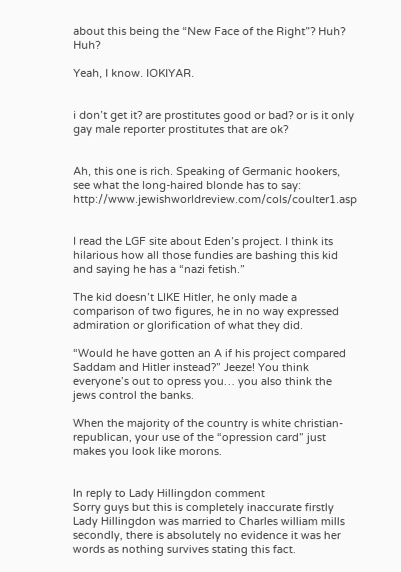about this being the “New Face of the Right”? Huh? Huh?

Yeah, I know. IOKIYAR.


i don’t get it? are prostitutes good or bad? or is it only gay male reporter prostitutes that are ok?


Ah, this one is rich. Speaking of Germanic hookers, see what the long-haired blonde has to say: http://www.jewishworldreview.com/cols/coulter1.asp


I read the LGF site about Eden’s project. I think its hilarious how all those fundies are bashing this kid and saying he has a “nazi fetish.”

The kid doesn’t LIKE Hitler, he only made a comparison of two figures, he in no way expressed admiration or glorification of what they did.

“Would he have gotten an A if his project compared Saddam and Hitler instead?” Jeeze! You think everyone’s out to opress you… you also think the jews control the banks.

When the majority of the country is white christian-republican, your use of the “opression card” just makes you look like morons.


In reply to Lady Hillingdon comment
Sorry guys but this is completely inaccurate firstly Lady Hillingdon was married to Charles william mills secondly, there is absolutely no evidence it was her words as nothing survives stating this fact.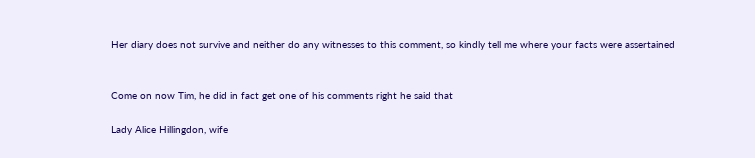Her diary does not survive and neither do any witnesses to this comment, so kindly tell me where your facts were assertained


Come on now Tim, he did in fact get one of his comments right he said that

Lady Alice Hillingdon, wife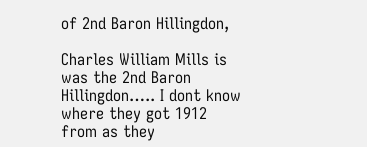of 2nd Baron Hillingdon,

Charles William Mills is was the 2nd Baron Hillingdon….. I dont know where they got 1912 from as they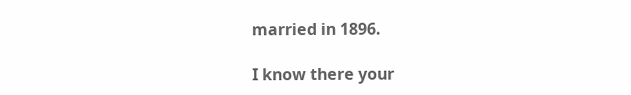married in 1896.

I know there your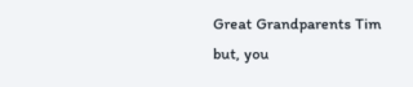Great Grandparents Tim but, you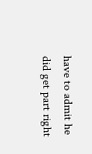have to admit he did get part right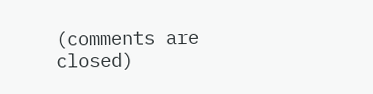(comments are closed)